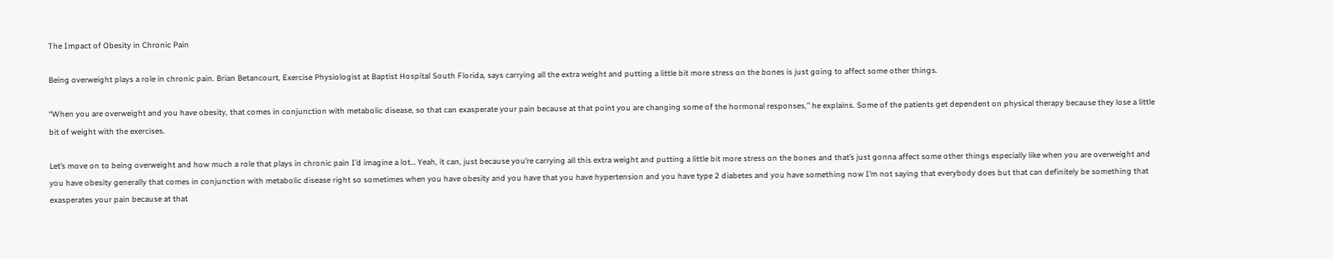The Impact of Obesity in Chronic Pain

Being overweight plays a role in chronic pain. Brian Betancourt, Exercise Physiologist at Baptist Hospital South Florida, says carrying all the extra weight and putting a little bit more stress on the bones is just going to affect some other things.

“When you are overweight and you have obesity, that comes in conjunction with metabolic disease, so that can exasperate your pain because at that point you are changing some of the hormonal responses,” he explains. Some of the patients get dependent on physical therapy because they lose a little bit of weight with the exercises.

Let’s move on to being overweight and how much a role that plays in chronic pain I’d imagine a lot… Yeah, it can, just because you’re carrying all this extra weight and putting a little bit more stress on the bones and that’s just gonna affect some other things especially like when you are overweight and you have obesity generally that comes in conjunction with metabolic disease right so sometimes when you have obesity and you have that you have hypertension and you have type 2 diabetes and you have something now I’m not saying that everybody does but that can definitely be something that exasperates your pain because at that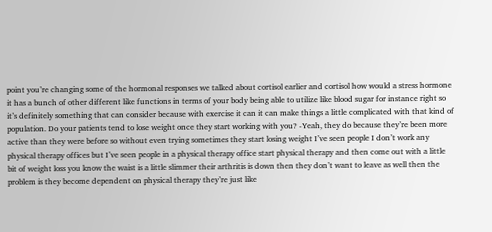point you’re changing some of the hormonal responses we talked about cortisol earlier and cortisol how would a stress hormone it has a bunch of other different like functions in terms of your body being able to utilize like blood sugar for instance right so it’s definitely something that can consider because with exercise it can it can make things a little complicated with that kind of population. Do your patients tend to lose weight once they start working with you? -Yeah, they do because they’re been more active than they were before so without even trying sometimes they start losing weight I’ve seen people I don’t work any physical therapy offices but I’ve seen people in a physical therapy office start physical therapy and then come out with a little bit of weight loss you know the waist is a little slimmer their arthritis is down then they don’t want to leave as well then the problem is they become dependent on physical therapy they’re just like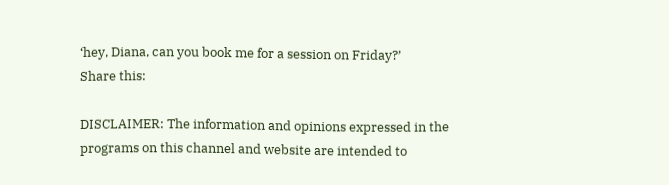‘hey, Diana, can you book me for a session on Friday?’
Share this:

DISCLAIMER: The information and opinions expressed in the programs on this channel and website are intended to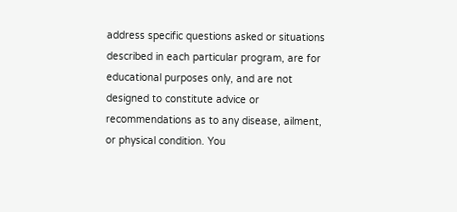address specific questions asked or situations described in each particular program, are for educational purposes only, and are not designed to constitute advice or recommendations as to any disease, ailment, or physical condition. You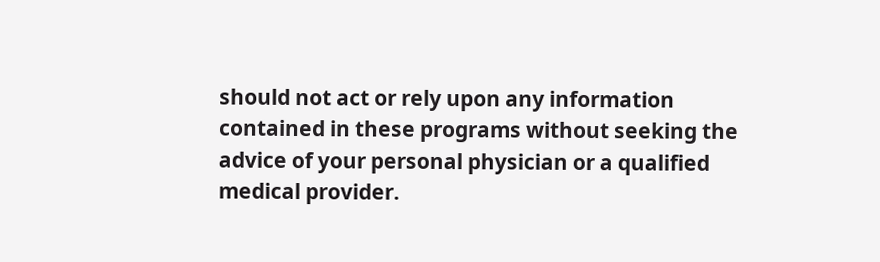should not act or rely upon any information contained in these programs without seeking the advice of your personal physician or a qualified medical provider.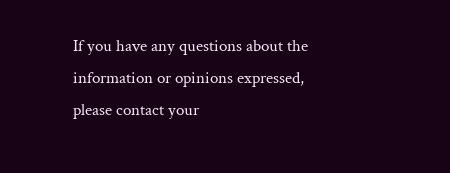If you have any questions about the information or opinions expressed, please contact your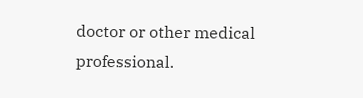doctor or other medical professional.